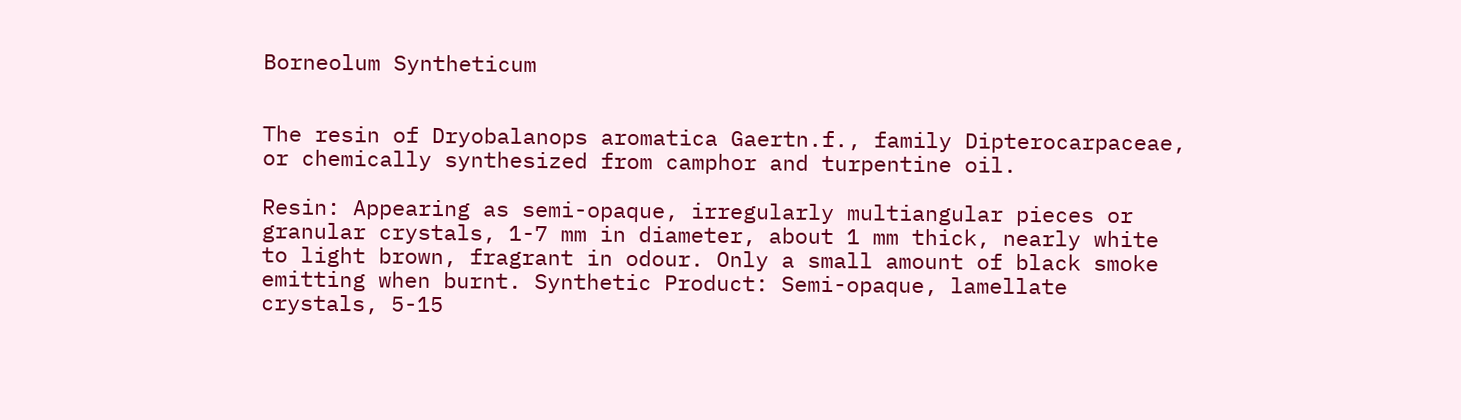Borneolum Syntheticum


The resin of Dryobalanops aromatica Gaertn.f., family Dipterocarpaceae, or chemically synthesized from camphor and turpentine oil.

Resin: Appearing as semi-opaque, irregularly multiangular pieces or granular crystals, 1-7 mm in diameter, about 1 mm thick, nearly white to light brown, fragrant in odour. Only a small amount of black smoke emitting when burnt. Synthetic Product: Semi-opaque, lamellate crystals, 5-15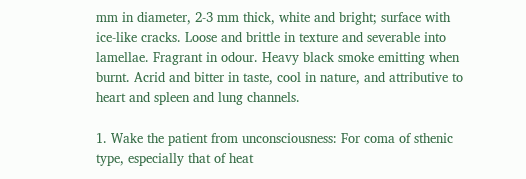mm in diameter, 2-3 mm thick, white and bright; surface with ice-like cracks. Loose and brittle in texture and severable into lamellae. Fragrant in odour. Heavy black smoke emitting when burnt. Acrid and bitter in taste, cool in nature, and attributive to heart and spleen and lung channels.

1. Wake the patient from unconsciousness: For coma of sthenic type, especially that of heat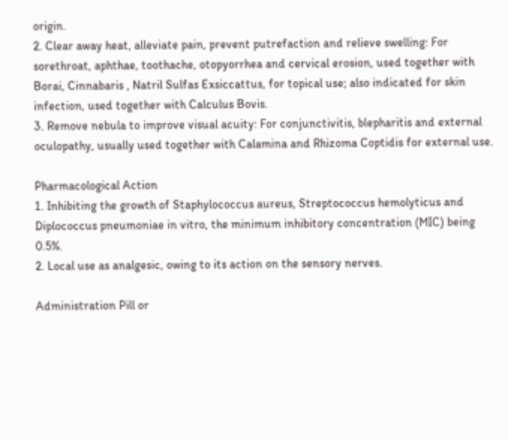origin.
2. Clear away heat, alleviate pain, prevent putrefaction and relieve swelling: For sorethroat, aphthae, toothache, otopyorrhea and cervical erosion, used together with Borai, Cinnabaris , Natril Sulfas Exsiccattus, for topical use; also indicated for skin infection, used together with Calculus Bovis.
3. Remove nebula to improve visual acuity: For conjunctivitis, blepharitis and external oculopathy, usually used together with Calamina and Rhizoma Coptidis for external use.

Pharmacological Action
1. Inhibiting the growth of Staphylococcus aureus, Streptococcus hemolyticus and Diplococcus pneumoniae in vitro, the minimum inhibitory concentration (MIC) being 0.5%.
2. Local use as analgesic, owing to its action on the sensory nerves.

Administration Pill or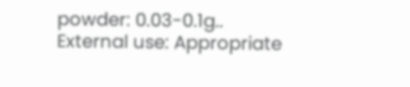powder: 0.03-0.1g..
External use: Appropriate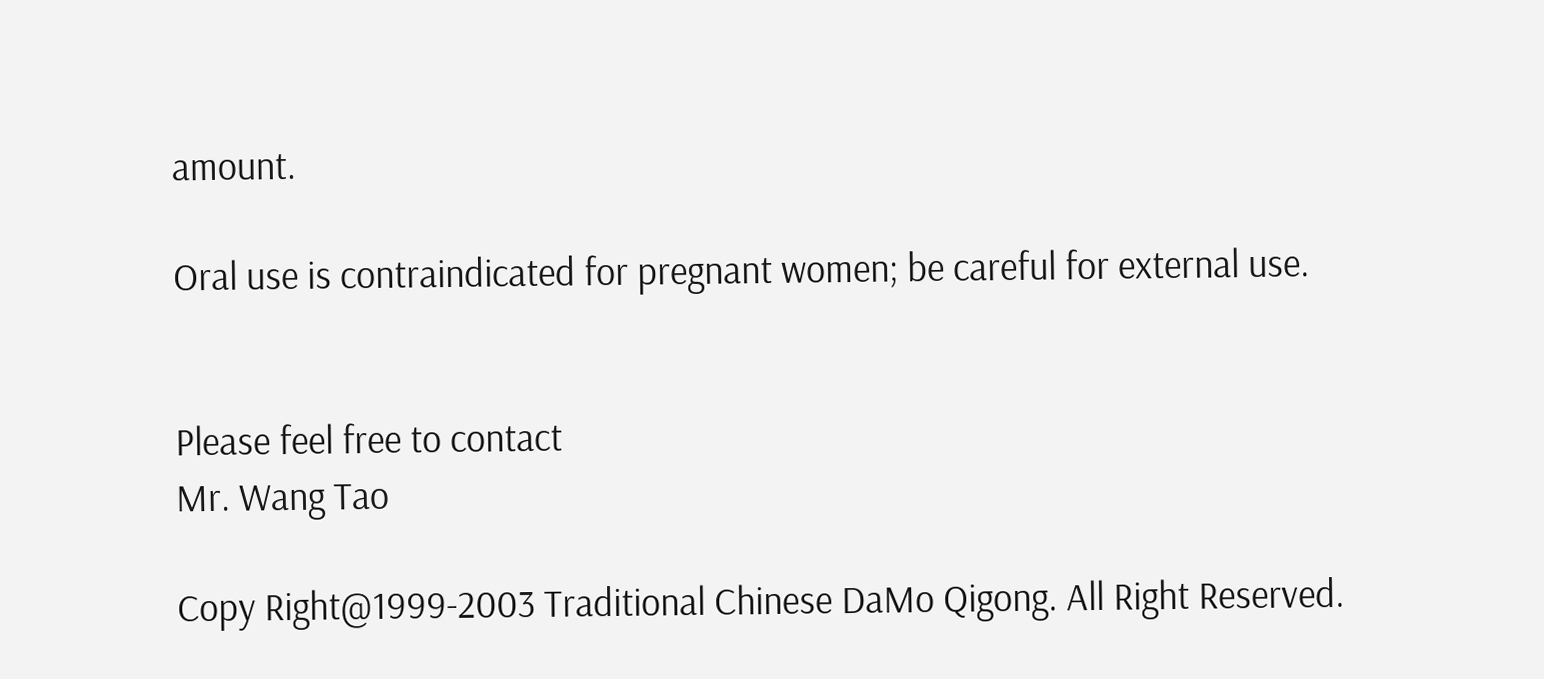amount.

Oral use is contraindicated for pregnant women; be careful for external use.


Please feel free to contact
Mr. Wang Tao

Copy Right@1999-2003 Traditional Chinese DaMo Qigong. All Right Reserved.